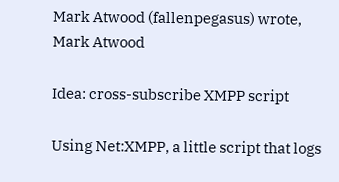Mark Atwood (fallenpegasus) wrote,
Mark Atwood

Idea: cross-subscribe XMPP script

Using Net:XMPP, a little script that logs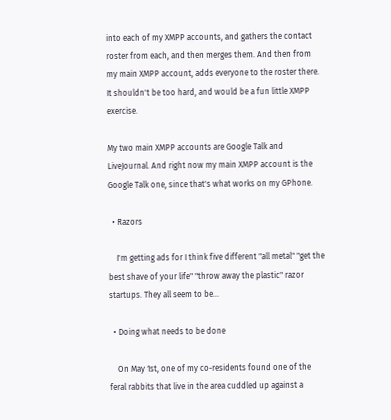into each of my XMPP accounts, and gathers the contact roster from each, and then merges them. And then from my main XMPP account, adds everyone to the roster there. It shouldn't be too hard, and would be a fun little XMPP exercise.

My two main XMPP accounts are Google Talk and LiveJournal. And right now my main XMPP account is the Google Talk one, since that's what works on my GPhone.

  • Razors

    I'm getting ads for I think five different "all metal" "get the best shave of your life" "throw away the plastic" razor startups. They all seem to be…

  • Doing what needs to be done

    On May 1st, one of my co-residents found one of the feral rabbits that live in the area cuddled up against a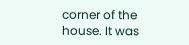corner of the house. It was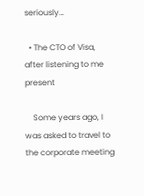seriously…

  • The CTO of Visa, after listening to me present

    Some years ago, I was asked to travel to the corporate meeting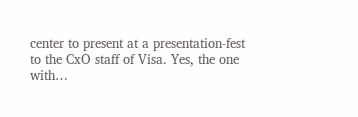center to present at a presentation-fest to the CxO staff of Visa. Yes, the one with…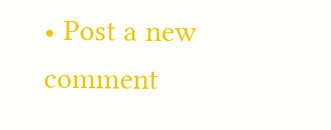• Post a new comment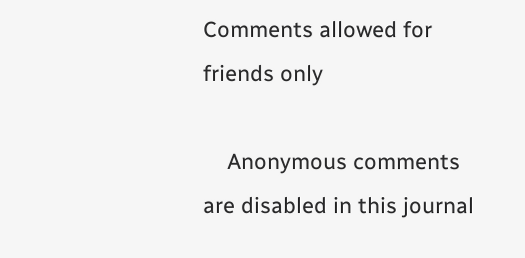Comments allowed for friends only

    Anonymous comments are disabled in this journal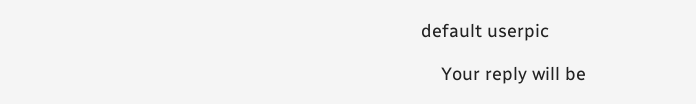default userpic

    Your reply will be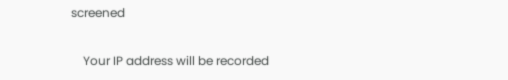screened

    Your IP address will be recorded